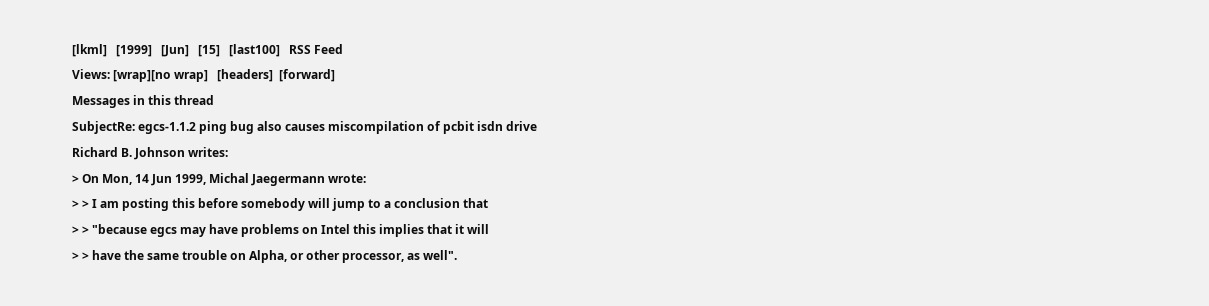[lkml]   [1999]   [Jun]   [15]   [last100]   RSS Feed
Views: [wrap][no wrap]   [headers]  [forward]
Messages in this thread
SubjectRe: egcs-1.1.2 ping bug also causes miscompilation of pcbit isdn drive
Richard B. Johnson writes:
> On Mon, 14 Jun 1999, Michal Jaegermann wrote:
> > I am posting this before somebody will jump to a conclusion that
> > "because egcs may have problems on Intel this implies that it will
> > have the same trouble on Alpha, or other processor, as well".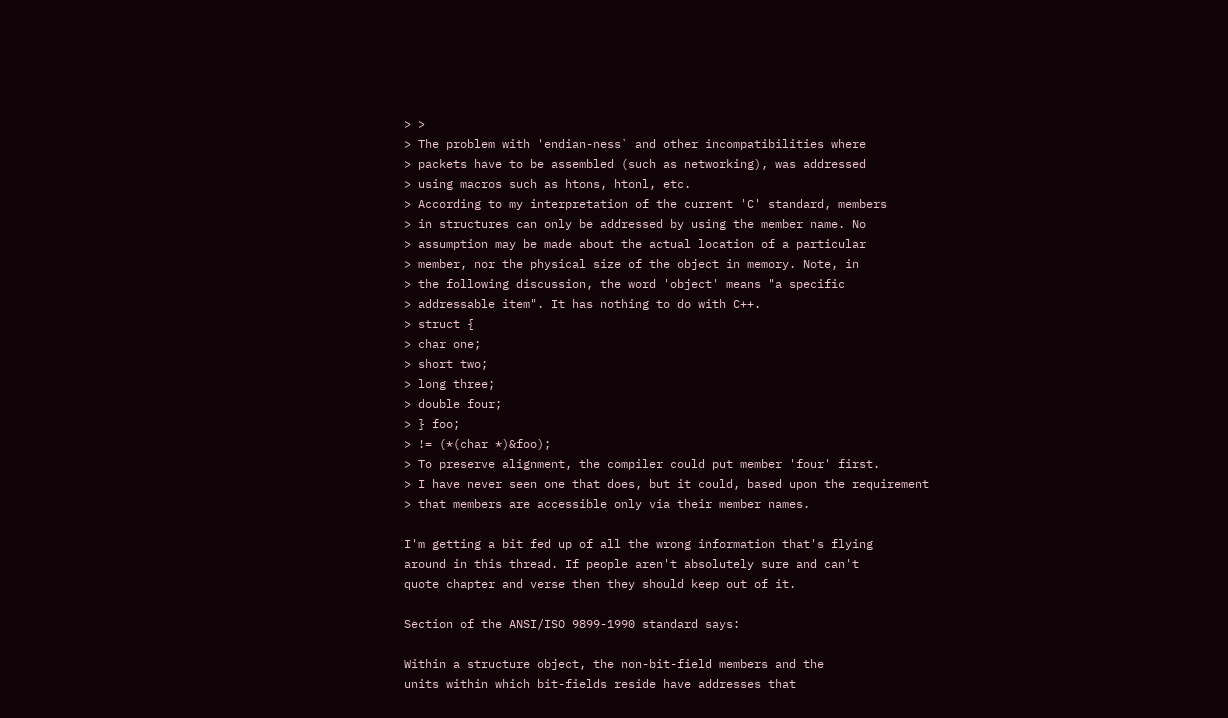> >
> The problem with 'endian-ness` and other incompatibilities where
> packets have to be assembled (such as networking), was addressed
> using macros such as htons, htonl, etc.
> According to my interpretation of the current 'C' standard, members
> in structures can only be addressed by using the member name. No
> assumption may be made about the actual location of a particular
> member, nor the physical size of the object in memory. Note, in
> the following discussion, the word 'object' means "a specific
> addressable item". It has nothing to do with C++.
> struct {
> char one;
> short two;
> long three;
> double four;
> } foo;
> != (*(char *)&foo);
> To preserve alignment, the compiler could put member 'four' first.
> I have never seen one that does, but it could, based upon the requirement
> that members are accessible only via their member names.

I'm getting a bit fed up of all the wrong information that's flying
around in this thread. If people aren't absolutely sure and can't
quote chapter and verse then they should keep out of it.

Section of the ANSI/ISO 9899-1990 standard says:

Within a structure object, the non-bit-field members and the
units within which bit-fields reside have addresses that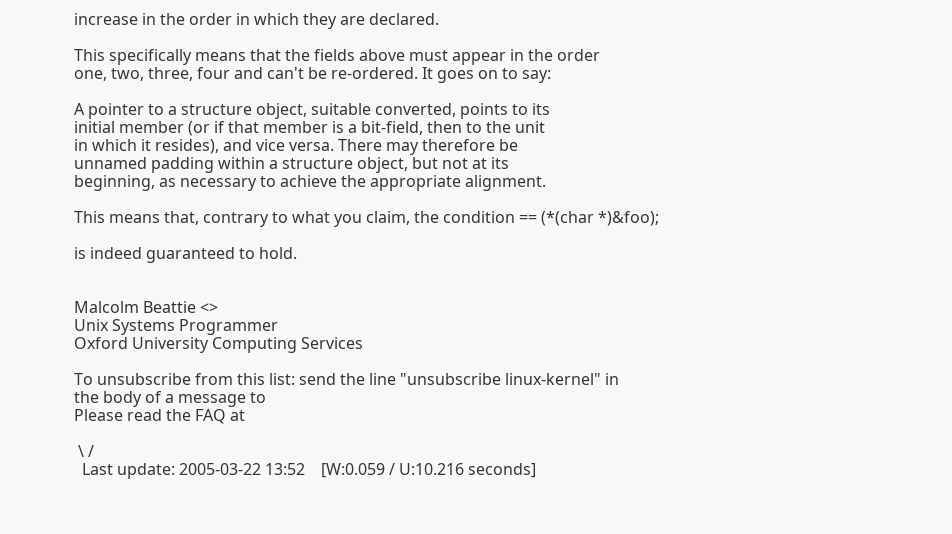increase in the order in which they are declared.

This specifically means that the fields above must appear in the order
one, two, three, four and can't be re-ordered. It goes on to say:

A pointer to a structure object, suitable converted, points to its
initial member (or if that member is a bit-field, then to the unit
in which it resides), and vice versa. There may therefore be
unnamed padding within a structure object, but not at its
beginning, as necessary to achieve the appropriate alignment.

This means that, contrary to what you claim, the condition == (*(char *)&foo);

is indeed guaranteed to hold.


Malcolm Beattie <>
Unix Systems Programmer
Oxford University Computing Services

To unsubscribe from this list: send the line "unsubscribe linux-kernel" in
the body of a message to
Please read the FAQ at

 \ /
  Last update: 2005-03-22 13:52    [W:0.059 / U:10.216 seconds]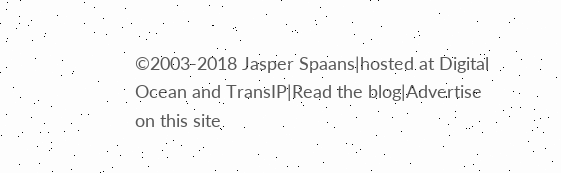©2003-2018 Jasper Spaans|hosted at Digital Ocean and TransIP|Read the blog|Advertise on this site